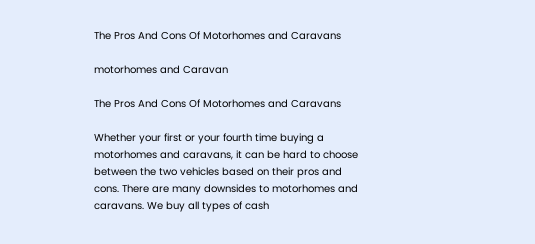The Pros And Cons Of Motorhomes and Caravans

motorhomes and Caravan

The Pros And Cons Of Motorhomes and Caravans

Whether your first or your fourth time buying a motorhomes and caravans, it can be hard to choose between the two vehicles based on their pros and cons. There are many downsides to motorhomes and caravans. We buy all types of cash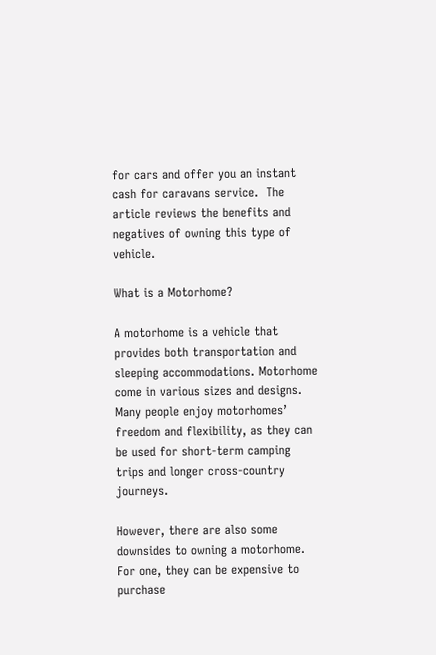for cars and offer you an instant cash for caravans service.  The article reviews the benefits and negatives of owning this type of vehicle.

What is a Motorhome?

A motorhome is a vehicle that provides both transportation and sleeping accommodations. Motorhome come in various sizes and designs. Many people enjoy motorhomes’ freedom and flexibility, as they can be used for short-term camping trips and longer cross-country journeys.

However, there are also some downsides to owning a motorhome. For one, they can be expensive to purchase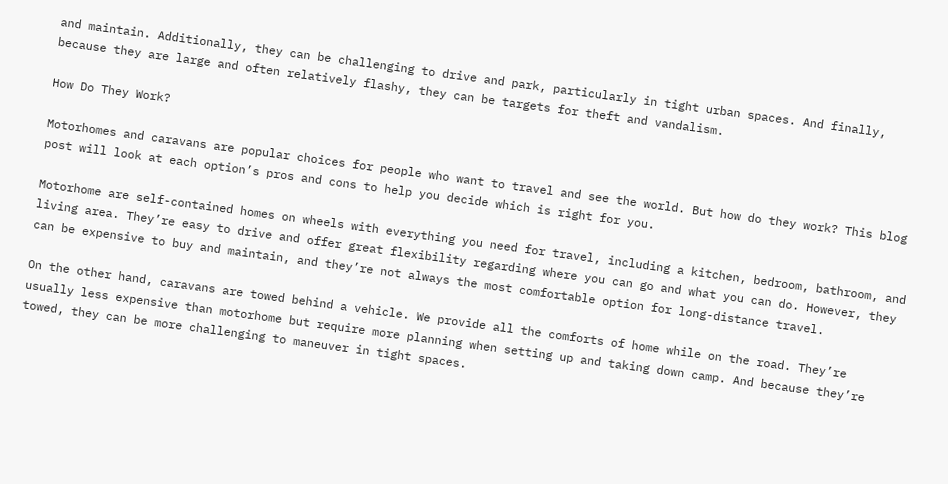and maintain. Additionally, they can be challenging to drive and park, particularly in tight urban spaces. And finally, because they are large and often relatively flashy, they can be targets for theft and vandalism.

How Do They Work?

Motorhomes and caravans are popular choices for people who want to travel and see the world. But how do they work? This blog post will look at each option’s pros and cons to help you decide which is right for you.

Motorhome are self-contained homes on wheels with everything you need for travel, including a kitchen, bedroom, bathroom, and living area. They’re easy to drive and offer great flexibility regarding where you can go and what you can do. However, they can be expensive to buy and maintain, and they’re not always the most comfortable option for long-distance travel.

On the other hand, caravans are towed behind a vehicle. We provide all the comforts of home while on the road. They’re usually less expensive than motorhome but require more planning when setting up and taking down camp. And because they’re towed, they can be more challenging to maneuver in tight spaces.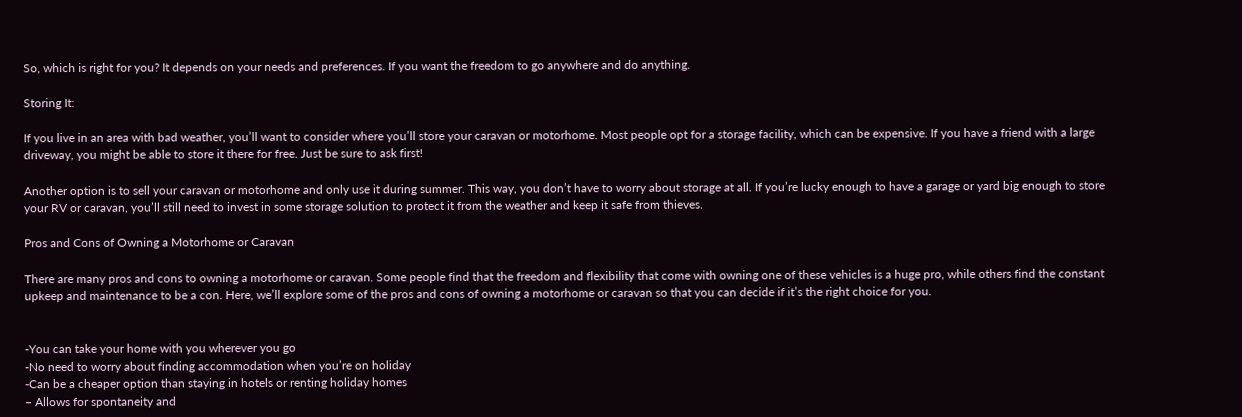So, which is right for you? It depends on your needs and preferences. If you want the freedom to go anywhere and do anything.

Storing It:

If you live in an area with bad weather, you’ll want to consider where you’ll store your caravan or motorhome. Most people opt for a storage facility, which can be expensive. If you have a friend with a large driveway, you might be able to store it there for free. Just be sure to ask first!

Another option is to sell your caravan or motorhome and only use it during summer. This way, you don’t have to worry about storage at all. If you’re lucky enough to have a garage or yard big enough to store your RV or caravan, you’ll still need to invest in some storage solution to protect it from the weather and keep it safe from thieves.

Pros and Cons of Owning a Motorhome or Caravan

There are many pros and cons to owning a motorhome or caravan. Some people find that the freedom and flexibility that come with owning one of these vehicles is a huge pro, while others find the constant upkeep and maintenance to be a con. Here, we’ll explore some of the pros and cons of owning a motorhome or caravan so that you can decide if it’s the right choice for you.


-You can take your home with you wherever you go
-No need to worry about finding accommodation when you’re on holiday
-Can be a cheaper option than staying in hotels or renting holiday homes
– Allows for spontaneity and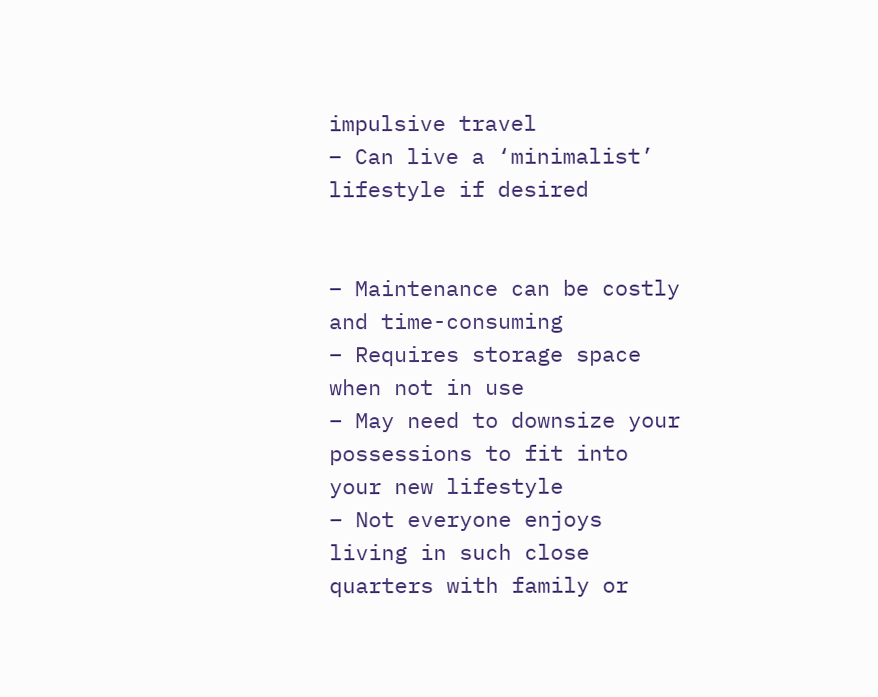impulsive travel
– Can live a ‘minimalist’ lifestyle if desired


– Maintenance can be costly and time-consuming
– Requires storage space when not in use
– May need to downsize your possessions to fit into your new lifestyle
– Not everyone enjoys living in such close quarters with family or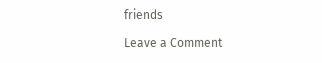friends

Leave a Comment